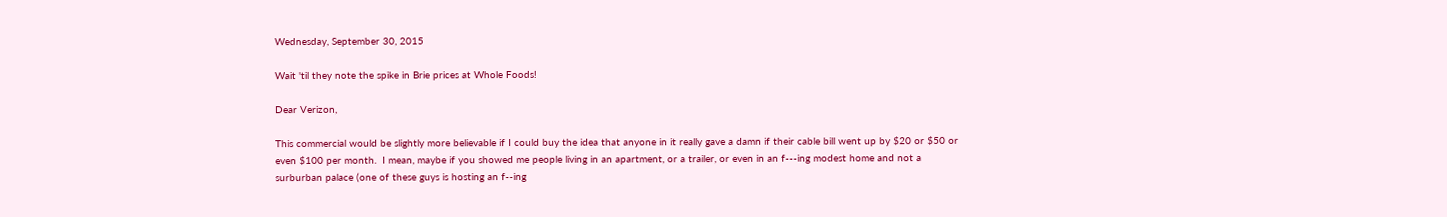Wednesday, September 30, 2015

Wait 'til they note the spike in Brie prices at Whole Foods!

Dear Verizon,

This commercial would be slightly more believable if I could buy the idea that anyone in it really gave a damn if their cable bill went up by $20 or $50 or even $100 per month.  I mean, maybe if you showed me people living in an apartment, or a trailer, or even in an f---ing modest home and not a surburban palace (one of these guys is hosting an f--ing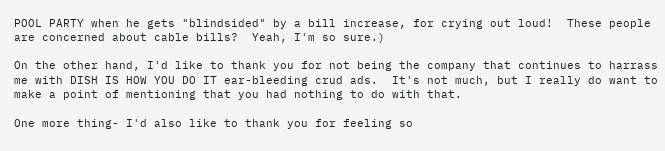POOL PARTY when he gets "blindsided" by a bill increase, for crying out loud!  These people are concerned about cable bills?  Yeah, I'm so sure.)

On the other hand, I'd like to thank you for not being the company that continues to harrass me with DISH IS HOW YOU DO IT ear-bleeding crud ads.  It's not much, but I really do want to make a point of mentioning that you had nothing to do with that.

One more thing- I'd also like to thank you for feeling so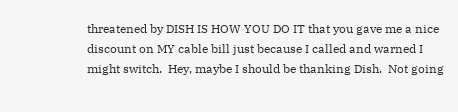threatened by DISH IS HOW YOU DO IT that you gave me a nice discount on MY cable bill just because I called and warned I might switch.  Hey, maybe I should be thanking Dish.  Not going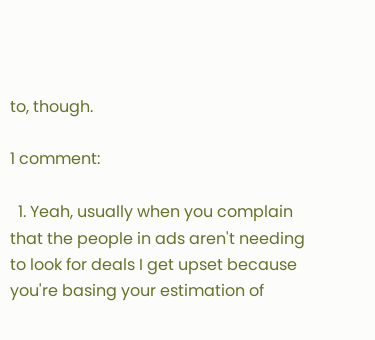to, though.

1 comment:

  1. Yeah, usually when you complain that the people in ads aren't needing to look for deals I get upset because you're basing your estimation of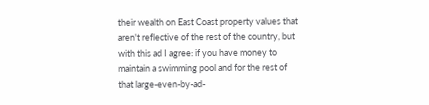their wealth on East Coast property values that aren't reflective of the rest of the country, but with this ad I agree: if you have money to maintain a swimming pool and for the rest of that large-even-by-ad-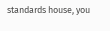standards house, you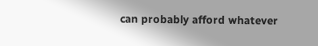can probably afford whatever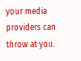your media providers can throw at you.